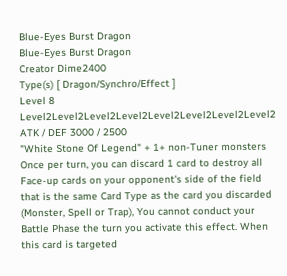Blue-Eyes Burst Dragon
Blue-Eyes Burst Dragon
Creator Dime2400
Type(s) [ Dragon/Synchro/Effect ]
Level 8 Level2Level2Level2Level2Level2Level2Level2Level2
ATK / DEF 3000 / 2500
"White Stone Of Legend" + 1+ non-Tuner monsters
Once per turn, you can discard 1 card to destroy all Face-up cards on your opponent's side of the field that is the same Card Type as the card you discarded (Monster, Spell or Trap), You cannot conduct your Battle Phase the turn you activate this effect. When this card is targeted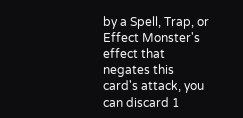by a Spell, Trap, or Effect Monster's effect that negates this card's attack, you can discard 1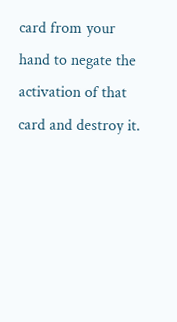card from your hand to negate the activation of that card and destroy it.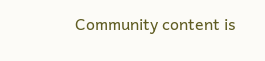Community content is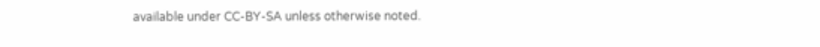available under CC-BY-SA unless otherwise noted.